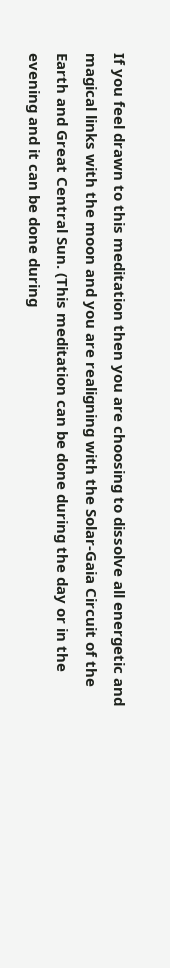If you feel drawn to this meditation then you are choosing to dissolve all energetic and magical links with the moon and you are realigning with the Solar-Gaia Circuit of the Earth and Great Central Sun. (This meditation can be done during the day or in the evening and it can be done during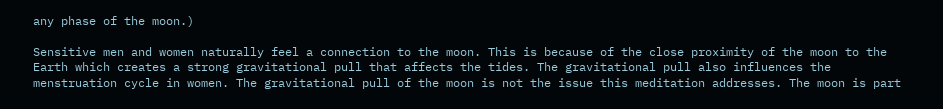any phase of the moon.)

Sensitive men and women naturally feel a connection to the moon. This is because of the close proximity of the moon to the Earth which creates a strong gravitational pull that affects the tides. The gravitational pull also influences the menstruation cycle in women. The gravitational pull of the moon is not the issue this meditation addresses. The moon is part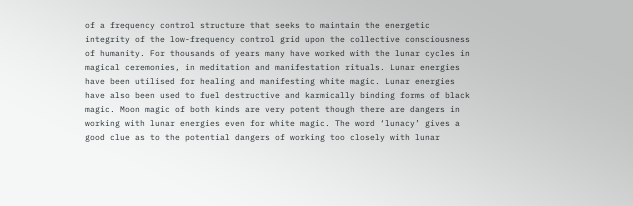of a frequency control structure that seeks to maintain the energetic integrity of the low-frequency control grid upon the collective consciousness of humanity. For thousands of years many have worked with the lunar cycles in magical ceremonies, in meditation and manifestation rituals. Lunar energies have been utilised for healing and manifesting white magic. Lunar energies have also been used to fuel destructive and karmically binding forms of black magic. Moon magic of both kinds are very potent though there are dangers in working with lunar energies even for white magic. The word ‘lunacy’ gives a good clue as to the potential dangers of working too closely with lunar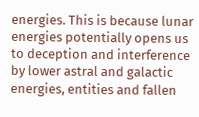energies. This is because lunar energies potentially opens us to deception and interference by lower astral and galactic energies, entities and fallen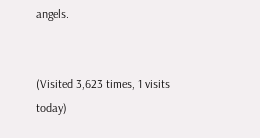angels.


(Visited 3,623 times, 1 visits today)